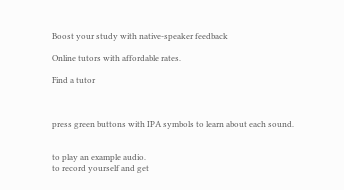Boost your study with native-speaker feedback

Online tutors with affordable rates.

Find a tutor



press green buttons with IPA symbols to learn about each sound.


to play an example audio.
to record yourself and get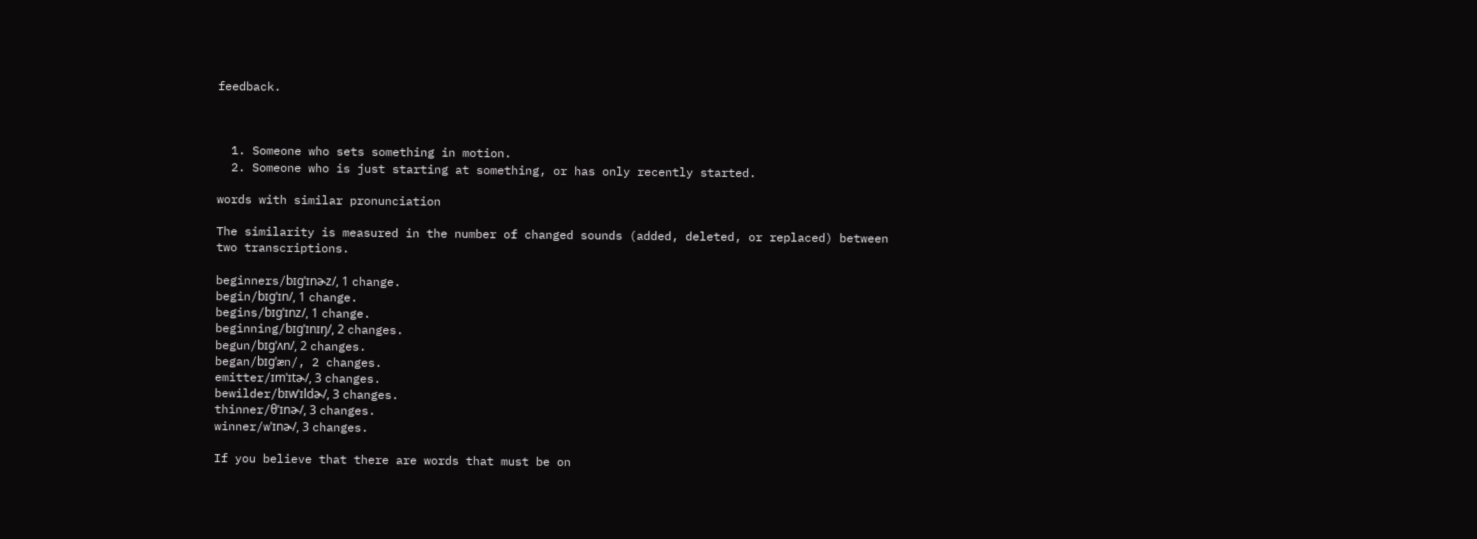feedback.



  1. Someone who sets something in motion.
  2. Someone who is just starting at something, or has only recently started.

words with similar pronunciation

The similarity is measured in the number of changed sounds (added, deleted, or replaced) between two transcriptions.

beginners/bɪɡˈɪnɚz/, 1 change.
begin/bɪɡˈɪn/, 1 change.
begins/bɪɡˈɪnz/, 1 change.
beginning/bɪɡˈɪnɪŋ/, 2 changes.
begun/bɪɡˈʌn/, 2 changes.
began/bɪɡˈæn/, 2 changes.
emitter/ɪmˈɪtɚ/, 3 changes.
bewilder/bɪwˈɪldɚ/, 3 changes.
thinner/θˈɪnɚ/, 3 changes.
winner/wˈɪnɚ/, 3 changes.

If you believe that there are words that must be on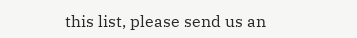this list, please send us an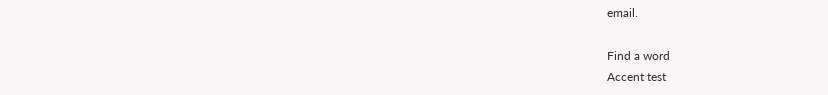email.

Find a word
Accent test